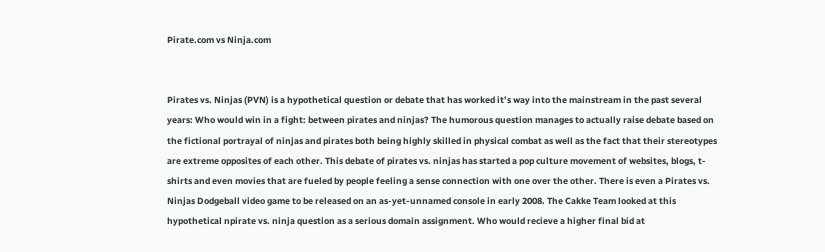Pirate.com vs Ninja.com


Pirates vs. Ninjas (PVN) is a hypothetical question or debate that has worked it’s way into the mainstream in the past several years: Who would win in a fight: between pirates and ninjas? The humorous question manages to actually raise debate based on the fictional portrayal of ninjas and pirates both being highly skilled in physical combat as well as the fact that their stereotypes are extreme opposites of each other. This debate of pirates vs. ninjas has started a pop culture movement of websites, blogs, t-shirts and even movies that are fueled by people feeling a sense connection with one over the other. There is even a Pirates vs. Ninjas Dodgeball video game to be released on an as-yet-unnamed console in early 2008. The Cakke Team looked at this hypothetical npirate vs. ninja question as a serious domain assignment. Who would recieve a higher final bid at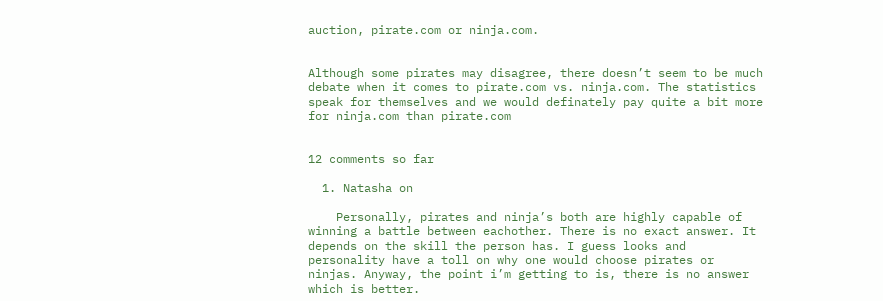auction, pirate.com or ninja.com.


Although some pirates may disagree, there doesn’t seem to be much debate when it comes to pirate.com vs. ninja.com. The statistics speak for themselves and we would definately pay quite a bit more for ninja.com than pirate.com


12 comments so far

  1. Natasha on

    Personally, pirates and ninja’s both are highly capable of winning a battle between eachother. There is no exact answer. It depends on the skill the person has. I guess looks and personality have a toll on why one would choose pirates or ninjas. Anyway, the point i’m getting to is, there is no answer which is better.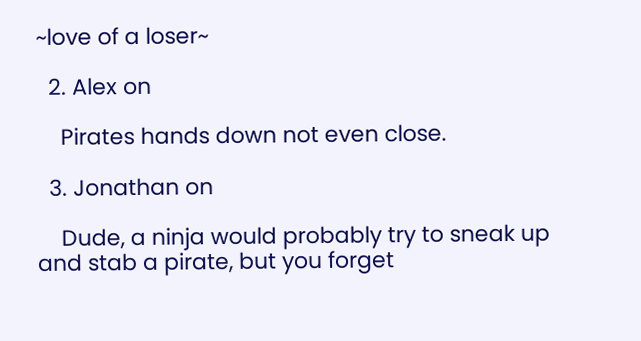~love of a loser~

  2. Alex on

    Pirates hands down not even close.

  3. Jonathan on

    Dude, a ninja would probably try to sneak up and stab a pirate, but you forget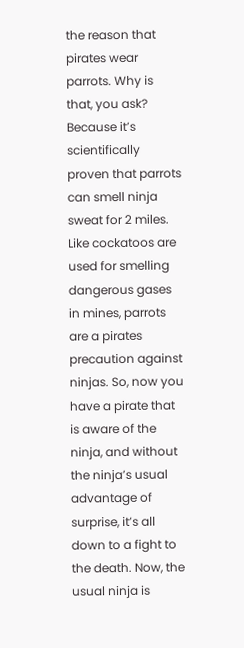the reason that pirates wear parrots. Why is that, you ask? Because it’s scientifically proven that parrots can smell ninja sweat for 2 miles. Like cockatoos are used for smelling dangerous gases in mines, parrots are a pirates precaution against ninjas. So, now you have a pirate that is aware of the ninja, and without the ninja’s usual advantage of surprise, it’s all down to a fight to the death. Now, the usual ninja is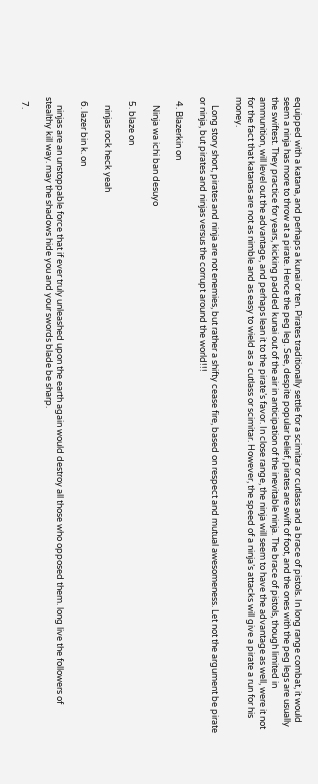equipped with a katana, and perhaps a kunai or ten. Pirates traditionally settle for a scimitar or cutlass and a brace of pistols. In long range combat, it would seem a ninja has more to throw at a pirate. Hence the peg leg. See, despite popular belief, pirates are swift of foot, and the ones with the peg legs are usually the swiftest. They practice for years, kicking padded kunai out of the air in anticipation of the inevitable ninja. The brace of pistols, though limited in ammunition, will level out the advantage, and perhaps lean it to the pirate’s favor. In close range, the ninja will seem to have the advantage as well, were it not for the fact that katanas are not as nimble and as easy to wield as a cutlass or scimitar. However, the speed of a ninja’s attacks will give a pirate a run for his money.

    Long story short, pirates and ninja are not enemies, but rather a shifty cease fire, based on respect and mutual awesomeness. Let not the argument be pirate or ninja, but pirates and ninjas versus the corrupt around the world!!!

  4. Blazerkin on

    Ninja wa ichi ban desuyo

  5. blaze on

    ninjas rock heck yeah

  6. lazer bin k. on

    ninjas are an unstoppable force that if ever truly unleashed upon the earth again would destroy all those who opposed them. long live the followers of stealthy kill way. may the shadows hide you and your swords blade be sharp.

  7.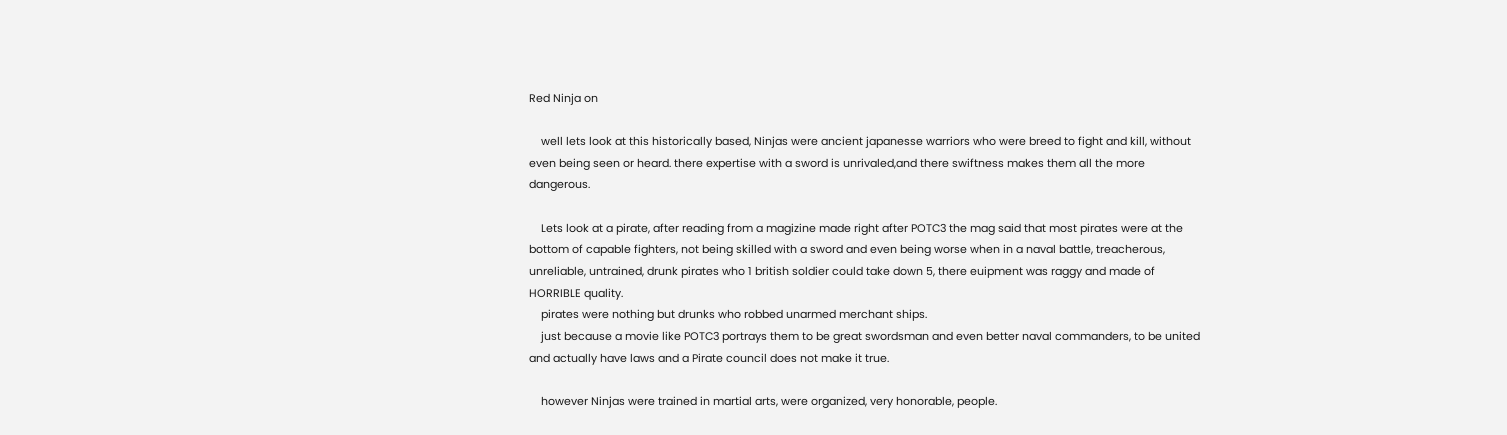Red Ninja on

    well lets look at this historically based, Ninjas were ancient japanesse warriors who were breed to fight and kill, without even being seen or heard. there expertise with a sword is unrivaled,and there swiftness makes them all the more dangerous.

    Lets look at a pirate, after reading from a magizine made right after POTC3 the mag said that most pirates were at the bottom of capable fighters, not being skilled with a sword and even being worse when in a naval battle, treacherous, unreliable, untrained, drunk pirates who 1 british soldier could take down 5, there euipment was raggy and made of HORRIBLE quality.
    pirates were nothing but drunks who robbed unarmed merchant ships.
    just because a movie like POTC3 portrays them to be great swordsman and even better naval commanders, to be united and actually have laws and a Pirate council does not make it true.

    however Ninjas were trained in martial arts, were organized, very honorable, people.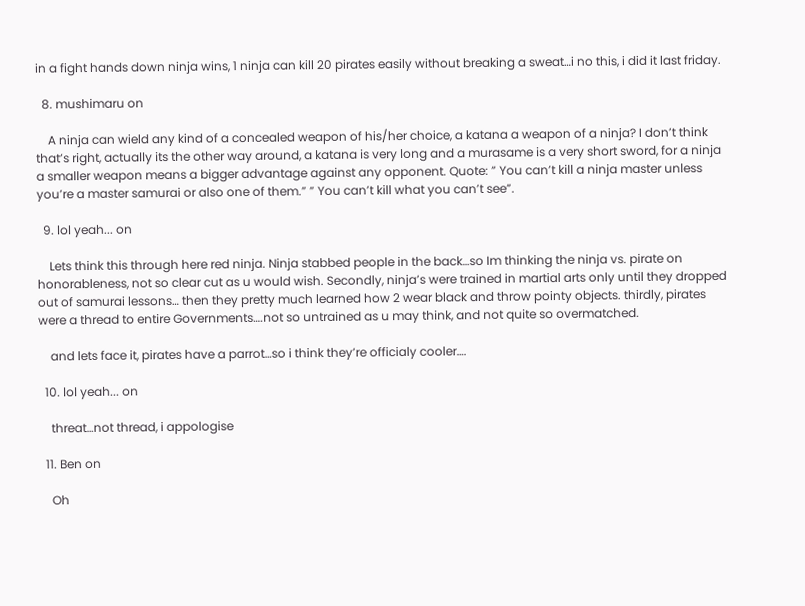in a fight hands down ninja wins, 1 ninja can kill 20 pirates easily without breaking a sweat…i no this, i did it last friday.

  8. mushimaru on

    A ninja can wield any kind of a concealed weapon of his/her choice, a katana a weapon of a ninja? I don’t think that’s right, actually its the other way around, a katana is very long and a murasame is a very short sword, for a ninja a smaller weapon means a bigger advantage against any opponent. Quote: ” You can’t kill a ninja master unless you’re a master samurai or also one of them.” ” You can’t kill what you can’t see”.

  9. lol yeah... on

    Lets think this through here red ninja. Ninja stabbed people in the back…so Im thinking the ninja vs. pirate on honorableness, not so clear cut as u would wish. Secondly, ninja’s were trained in martial arts only until they dropped out of samurai lessons… then they pretty much learned how 2 wear black and throw pointy objects. thirdly, pirates were a thread to entire Governments….not so untrained as u may think, and not quite so overmatched.

    and lets face it, pirates have a parrot…so i think they’re officialy cooler….

  10. lol yeah... on

    threat…not thread, i appologise

  11. Ben on

    Oh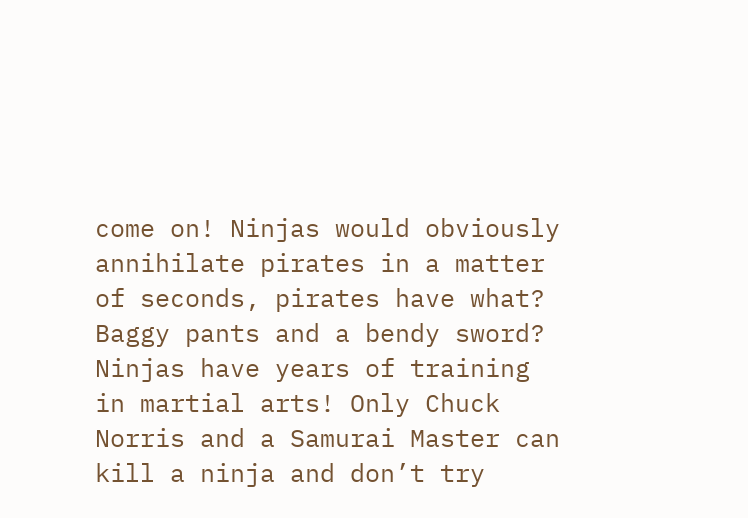come on! Ninjas would obviously annihilate pirates in a matter of seconds, pirates have what? Baggy pants and a bendy sword? Ninjas have years of training in martial arts! Only Chuck Norris and a Samurai Master can kill a ninja and don’t try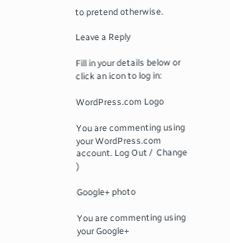to pretend otherwise.

Leave a Reply

Fill in your details below or click an icon to log in:

WordPress.com Logo

You are commenting using your WordPress.com account. Log Out /  Change )

Google+ photo

You are commenting using your Google+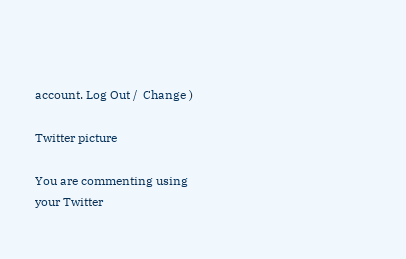account. Log Out /  Change )

Twitter picture

You are commenting using your Twitter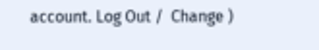account. Log Out /  Change )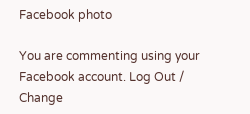Facebook photo

You are commenting using your Facebook account. Log Out /  Change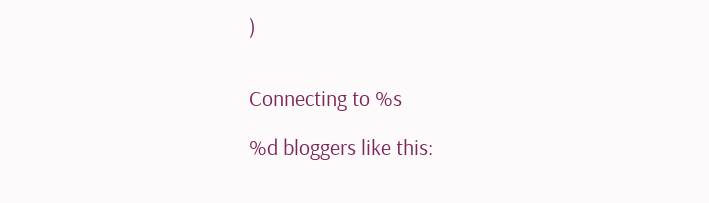)


Connecting to %s

%d bloggers like this: